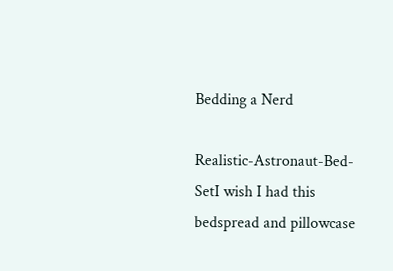Bedding a Nerd

Realistic-Astronaut-Bed-SetI wish I had this bedspread and pillowcase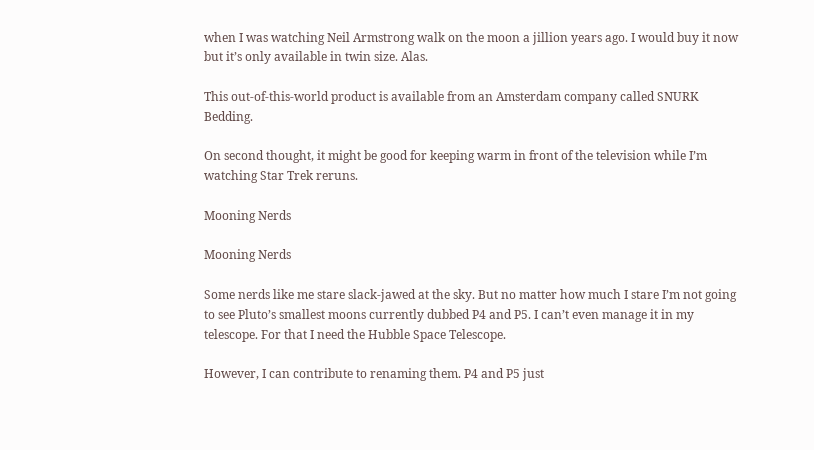when I was watching Neil Armstrong walk on the moon a jillion years ago. I would buy it now but it’s only available in twin size. Alas.

This out-of-this-world product is available from an Amsterdam company called SNURK Bedding.

On second thought, it might be good for keeping warm in front of the television while I’m watching Star Trek reruns.

Mooning Nerds

Mooning Nerds

Some nerds like me stare slack-jawed at the sky. But no matter how much I stare I’m not going to see Pluto’s smallest moons currently dubbed P4 and P5. I can’t even manage it in my telescope. For that I need the Hubble Space Telescope.

However, I can contribute to renaming them. P4 and P5 just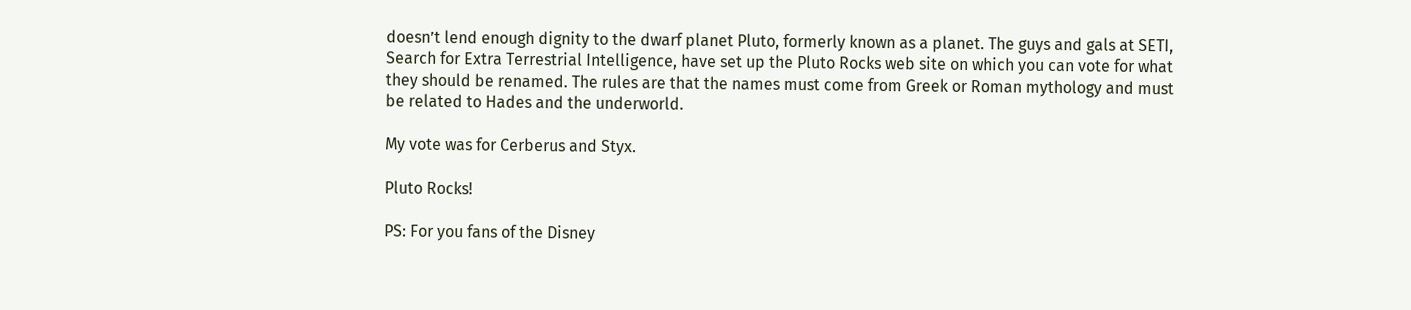doesn’t lend enough dignity to the dwarf planet Pluto, formerly known as a planet. The guys and gals at SETI, Search for Extra Terrestrial Intelligence, have set up the Pluto Rocks web site on which you can vote for what they should be renamed. The rules are that the names must come from Greek or Roman mythology and must be related to Hades and the underworld.

My vote was for Cerberus and Styx.

Pluto Rocks!

PS: For you fans of the Disney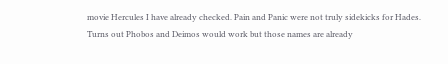movie Hercules I have already checked. Pain and Panic were not truly sidekicks for Hades. Turns out Phobos and Deimos would work but those names are already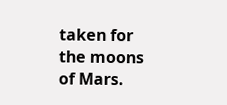taken for the moons of Mars.